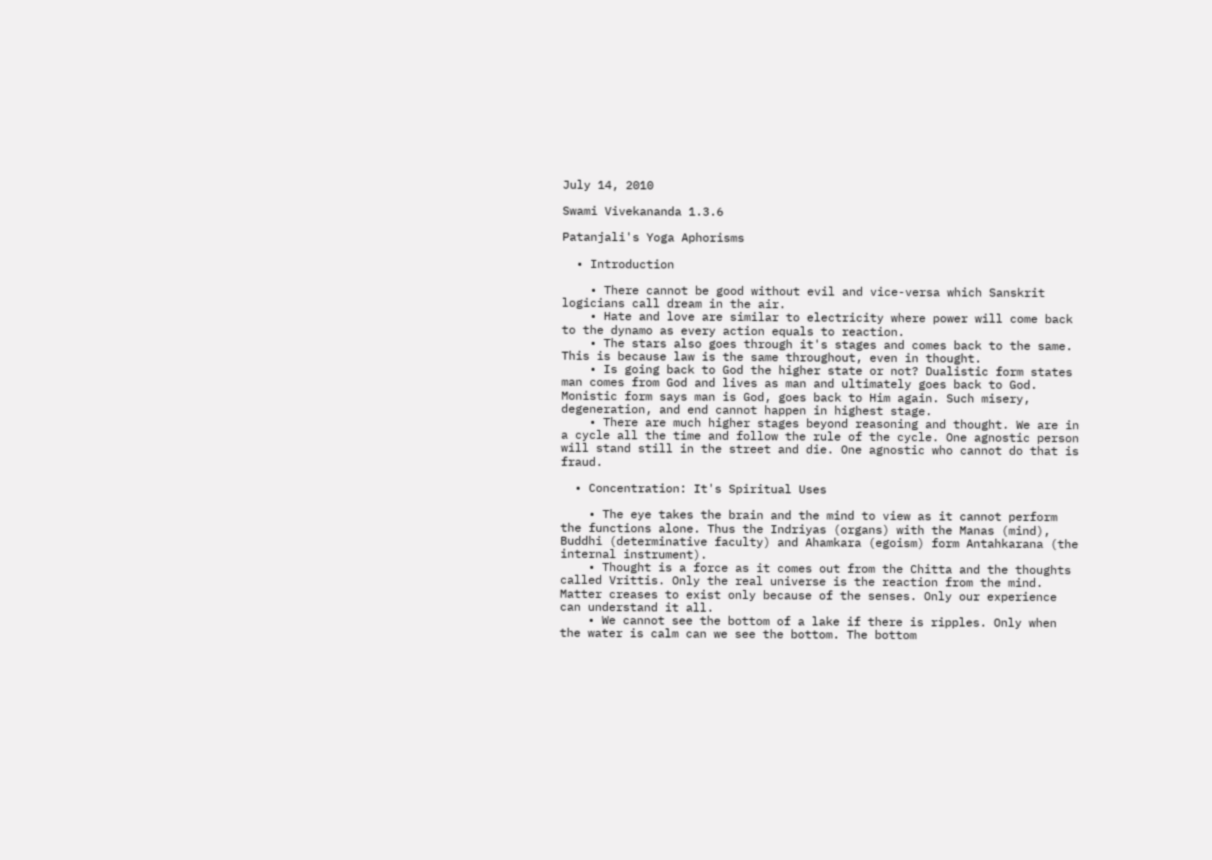July 14, 2010

Swami Vivekananda 1.3.6

Patanjali's Yoga Aphorisms

  • Introduction

    • There cannot be good without evil and vice-versa which Sanskrit logicians call dream in the air.
    • Hate and love are similar to electricity where power will come back to the dynamo as every action equals to reaction.
    • The stars also goes through it's stages and comes back to the same. This is because law is the same throughout, even in thought.
    • Is going back to God the higher state or not? Dualistic form states man comes from God and lives as man and ultimately goes back to God. Monistic form says man is God, goes back to Him again. Such misery, degeneration, and end cannot happen in highest stage.
    • There are much higher stages beyond reasoning and thought. We are in a cycle all the time and follow the rule of the cycle. One agnostic person will stand still in the street and die. One agnostic who cannot do that is fraud.

  • Concentration: It's Spiritual Uses

    • The eye takes the brain and the mind to view as it cannot perform the functions alone. Thus the Indriyas (organs) with the Manas (mind), Buddhi (determinative faculty) and Ahamkara (egoism) form Antahkarana (the internal instrument).
    • Thought is a force as it comes out from the Chitta and the thoughts called Vrittis. Only the real universe is the reaction from the mind. Matter creases to exist only because of the senses. Only our experience can understand it all.
    • We cannot see the bottom of a lake if there is ripples. Only when the water is calm can we see the bottom. The bottom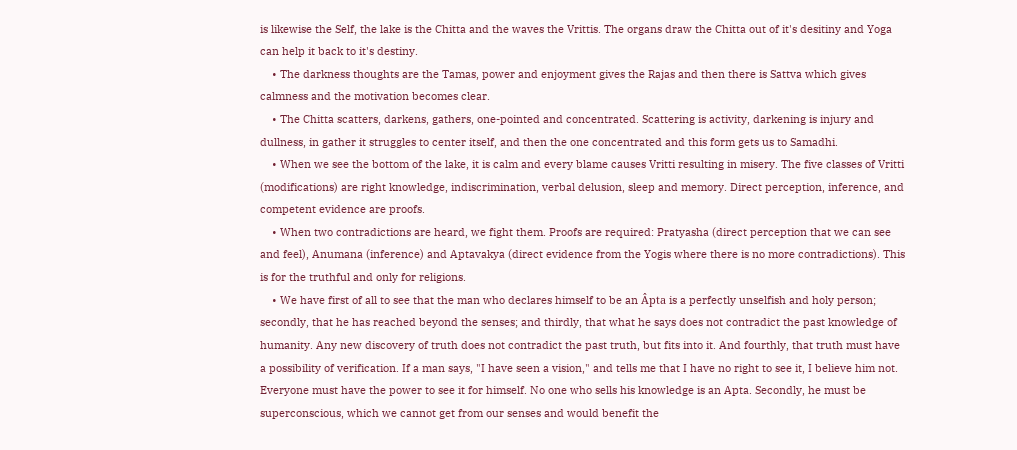is likewise the Self, the lake is the Chitta and the waves the Vrittis. The organs draw the Chitta out of it's desitiny and Yoga can help it back to it's destiny.
    • The darkness thoughts are the Tamas, power and enjoyment gives the Rajas and then there is Sattva which gives calmness and the motivation becomes clear.
    • The Chitta scatters, darkens, gathers, one-pointed and concentrated. Scattering is activity, darkening is injury and dullness, in gather it struggles to center itself, and then the one concentrated and this form gets us to Samadhi.
    • When we see the bottom of the lake, it is calm and every blame causes Vritti resulting in misery. The five classes of Vritti (modifications) are right knowledge, indiscrimination, verbal delusion, sleep and memory. Direct perception, inference, and competent evidence are proofs.
    • When two contradictions are heard, we fight them. Proofs are required: Pratyasha (direct perception that we can see and feel), Anumana (inference) and Aptavakya (direct evidence from the Yogis where there is no more contradictions). This is for the truthful and only for religions.
    • We have first of all to see that the man who declares himself to be an Âpta is a perfectly unselfish and holy person; secondly, that he has reached beyond the senses; and thirdly, that what he says does not contradict the past knowledge of humanity. Any new discovery of truth does not contradict the past truth, but fits into it. And fourthly, that truth must have a possibility of verification. If a man says, "I have seen a vision," and tells me that I have no right to see it, I believe him not. Everyone must have the power to see it for himself. No one who sells his knowledge is an Apta. Secondly, he must be superconscious, which we cannot get from our senses and would benefit the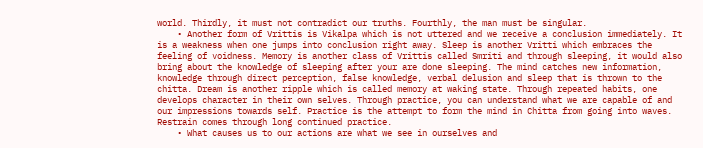world. Thirdly, it must not contradict our truths. Fourthly, the man must be singular.
    • Another form of Vrittis is Vikalpa which is not uttered and we receive a conclusion immediately. It is a weakness when one jumps into conclusion right away. Sleep is another Vritti which embraces the feeling of voidness. Memory is another class of Vrittis called Smriti and through sleeping, it would also bring about the knowledge of sleeping after your are done sleeping. The mind catches new information, knowledge through direct perception, false knowledge, verbal delusion and sleep that is thrown to the chitta. Dream is another ripple which is called memory at waking state. Through repeated habits, one develops character in their own selves. Through practice, you can understand what we are capable of and our impressions towards self. Practice is the attempt to form the mind in Chitta from going into waves. Restrain comes through long continued practice.
    • What causes us to our actions are what we see in ourselves and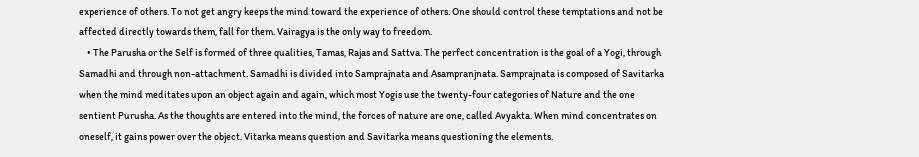experience of others. To not get angry keeps the mind toward the experience of others. One should control these temptations and not be affected directly towards them, fall for them. Vairagya is the only way to freedom.
    • The Parusha or the Self is formed of three qualities, Tamas, Rajas and Sattva. The perfect concentration is the goal of a Yogi, through Samadhi and through non-attachment. Samadhi is divided into Samprajnata and Asampranjnata. Samprajnata is composed of Savitarka when the mind meditates upon an object again and again, which most Yogis use the twenty-four categories of Nature and the one sentient Purusha. As the thoughts are entered into the mind, the forces of nature are one, called Avyakta. When mind concentrates on oneself, it gains power over the object. Vitarka means question and Savitarka means questioning the elements.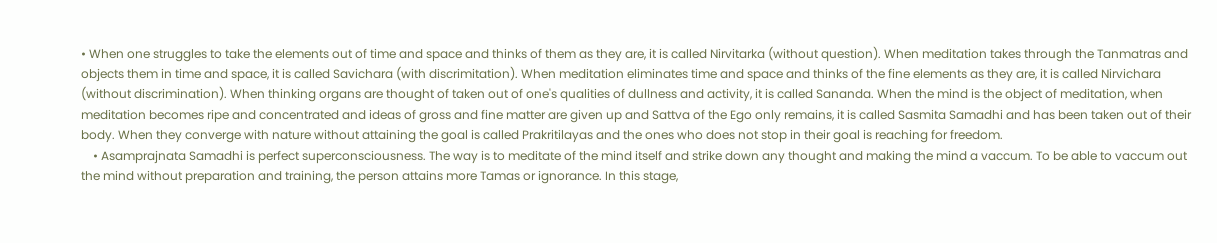• When one struggles to take the elements out of time and space and thinks of them as they are, it is called Nirvitarka (without question). When meditation takes through the Tanmatras and objects them in time and space, it is called Savichara (with discrimitation). When meditation eliminates time and space and thinks of the fine elements as they are, it is called Nirvichara (without discrimination). When thinking organs are thought of taken out of one's qualities of dullness and activity, it is called Sananda. When the mind is the object of meditation, when meditation becomes ripe and concentrated and ideas of gross and fine matter are given up and Sattva of the Ego only remains, it is called Sasmita Samadhi and has been taken out of their body. When they converge with nature without attaining the goal is called Prakritilayas and the ones who does not stop in their goal is reaching for freedom.
    • Asamprajnata Samadhi is perfect superconsciousness. The way is to meditate of the mind itself and strike down any thought and making the mind a vaccum. To be able to vaccum out the mind without preparation and training, the person attains more Tamas or ignorance. In this stage,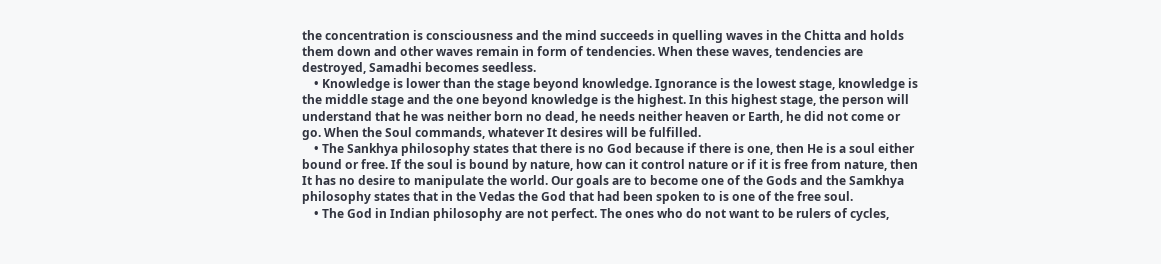the concentration is consciousness and the mind succeeds in quelling waves in the Chitta and holds them down and other waves remain in form of tendencies. When these waves, tendencies are destroyed, Samadhi becomes seedless.
    • Knowledge is lower than the stage beyond knowledge. Ignorance is the lowest stage, knowledge is the middle stage and the one beyond knowledge is the highest. In this highest stage, the person will understand that he was neither born no dead, he needs neither heaven or Earth, he did not come or go. When the Soul commands, whatever It desires will be fulfilled.
    • The Sankhya philosophy states that there is no God because if there is one, then He is a soul either bound or free. If the soul is bound by nature, how can it control nature or if it is free from nature, then It has no desire to manipulate the world. Our goals are to become one of the Gods and the Samkhya philosophy states that in the Vedas the God that had been spoken to is one of the free soul.
    • The God in Indian philosophy are not perfect. The ones who do not want to be rulers of cycles,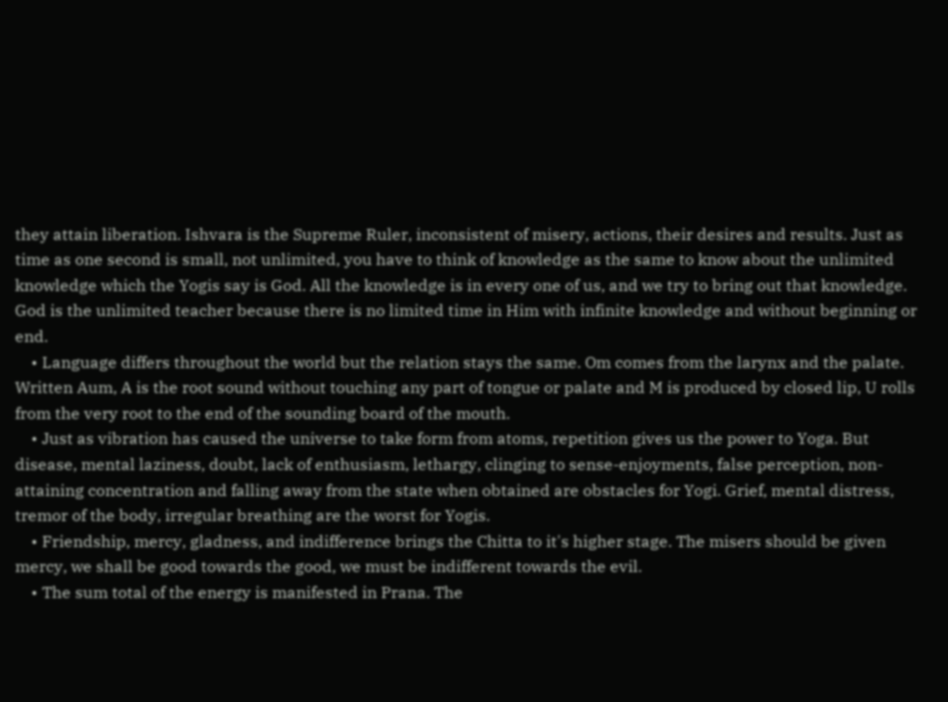they attain liberation. Ishvara is the Supreme Ruler, inconsistent of misery, actions, their desires and results. Just as time as one second is small, not unlimited, you have to think of knowledge as the same to know about the unlimited knowledge which the Yogis say is God. All the knowledge is in every one of us, and we try to bring out that knowledge. God is the unlimited teacher because there is no limited time in Him with infinite knowledge and without beginning or end.
    • Language differs throughout the world but the relation stays the same. Om comes from the larynx and the palate. Written Aum, A is the root sound without touching any part of tongue or palate and M is produced by closed lip, U rolls from the very root to the end of the sounding board of the mouth.
    • Just as vibration has caused the universe to take form from atoms, repetition gives us the power to Yoga. But disease, mental laziness, doubt, lack of enthusiasm, lethargy, clinging to sense-enjoyments, false perception, non-attaining concentration and falling away from the state when obtained are obstacles for Yogi. Grief, mental distress, tremor of the body, irregular breathing are the worst for Yogis.
    • Friendship, mercy, gladness, and indifference brings the Chitta to it's higher stage. The misers should be given mercy, we shall be good towards the good, we must be indifferent towards the evil.
    • The sum total of the energy is manifested in Prana. The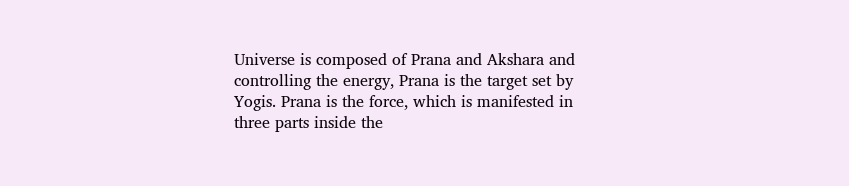Universe is composed of Prana and Akshara and controlling the energy, Prana is the target set by Yogis. Prana is the force, which is manifested in three parts inside the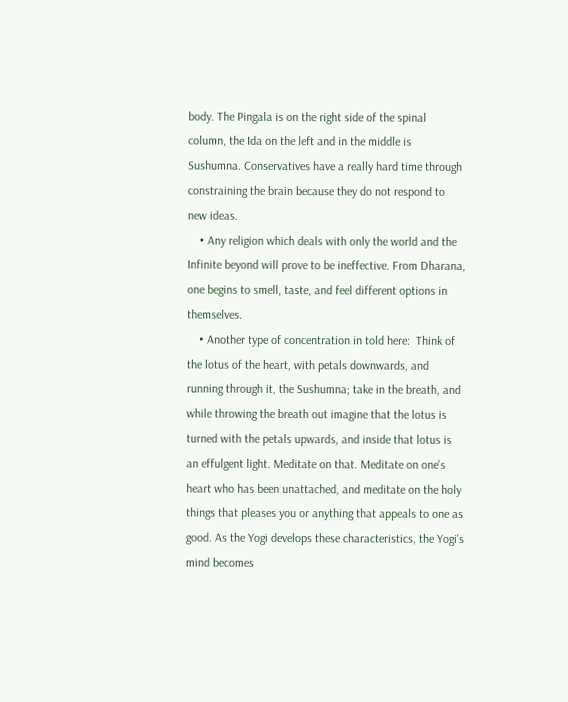body. The Pingala is on the right side of the spinal column, the Ida on the left and in the middle is Sushumna. Conservatives have a really hard time through constraining the brain because they do not respond to new ideas.
    • Any religion which deals with only the world and the Infinite beyond will prove to be ineffective. From Dharana, one begins to smell, taste, and feel different options in themselves.
    • Another type of concentration in told here:  Think of the lotus of the heart, with petals downwards, and running through it, the Sushumna; take in the breath, and while throwing the breath out imagine that the lotus is turned with the petals upwards, and inside that lotus is an effulgent light. Meditate on that. Meditate on one's heart who has been unattached, and meditate on the holy things that pleases you or anything that appeals to one as good. As the Yogi develops these characteristics, the Yogi's mind becomes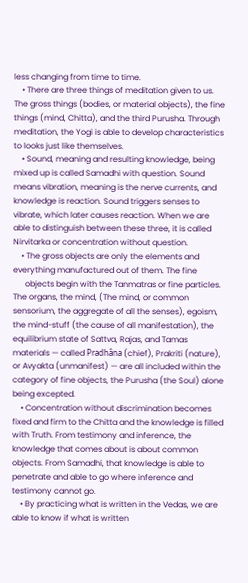less changing from time to time.
    • There are three things of meditation given to us. The gross things (bodies, or material objects), the fine things (mind, Chitta), and the third Purusha. Through meditation, the Yogi is able to develop characteristics to looks just like themselves.
    • Sound, meaning and resulting knowledge, being mixed up is called Samadhi with question. Sound means vibration, meaning is the nerve currents, and knowledge is reaction. Sound triggers senses to vibrate, which later causes reaction. When we are able to distinguish between these three, it is called Nirvitarka or concentration without question.
    • The gross objects are only the elements and everything manufactured out of them. The fine
      objects begin with the Tanmatras or fine particles. The organs, the mind, (The mind, or common sensorium, the aggregate of all the senses), egoism, the mind-stuff (the cause of all manifestation), the equilibrium state of Sattva, Rajas, and Tamas materials — called Pradhâna (chief), Prakriti (nature), or Avyakta (unmanifest) — are all included within the category of fine objects, the Purusha (the Soul) alone being excepted.
    • Concentration without discrimination becomes fixed and firm to the Chitta and the knowledge is filled with Truth. From testimony and inference, the knowledge that comes about is about common objects. From Samadhi, that knowledge is able to penetrate and able to go where inference and testimony cannot go.
    • By practicing what is written in the Vedas, we are able to know if what is written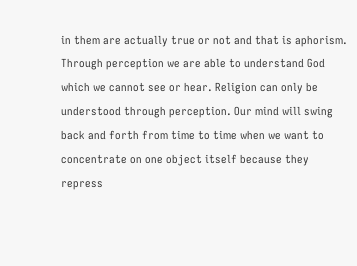in them are actually true or not and that is aphorism. Through perception we are able to understand God which we cannot see or hear. Religion can only be understood through perception. Our mind will swing back and forth from time to time when we want to concentrate on one object itself because they repress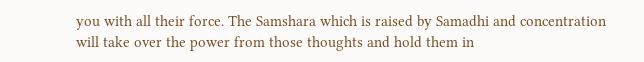you with all their force. The Samshara which is raised by Samadhi and concentration will take over the power from those thoughts and hold them in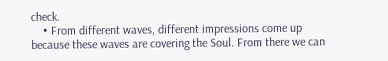check.
    • From different waves, different impressions come up because these waves are covering the Soul. From there we can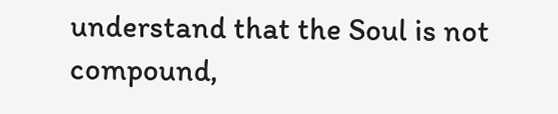understand that the Soul is not compound,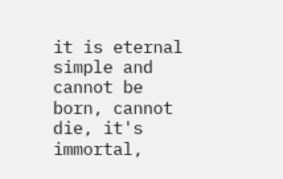it is eternal simple and cannot be born, cannot die, it's immortal,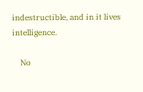indestructible, and in it lives intelligence.

    No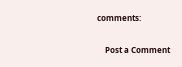comments:

    Post a Comment